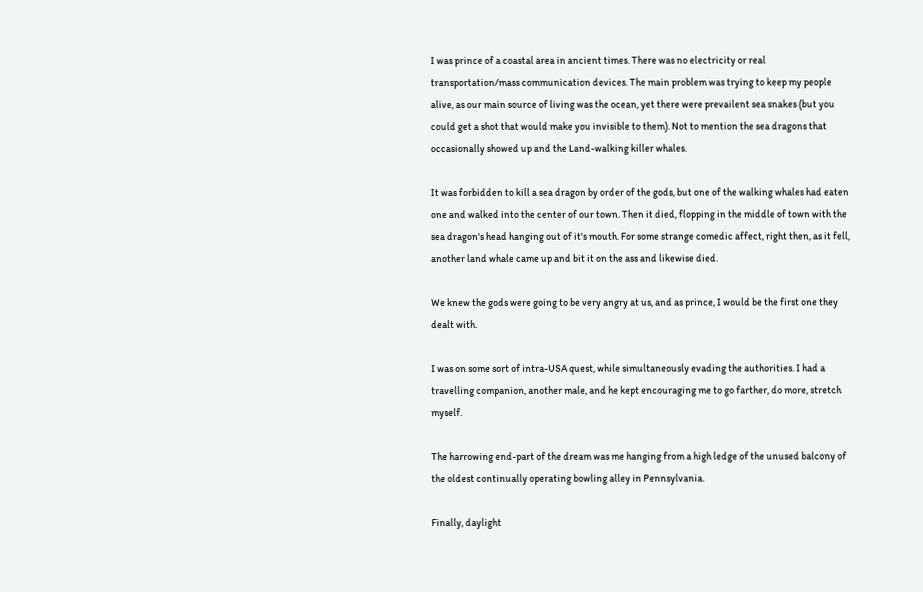I was prince of a coastal area in ancient times. There was no electricity or real transportation/mass communication devices. The main problem was trying to keep my people alive, as our main source of living was the ocean, yet there were prevailent sea snakes (but you could get a shot that would make you invisible to them). Not to mention the sea dragons that occasionally showed up and the Land-walking killer whales.

It was forbidden to kill a sea dragon by order of the gods, but one of the walking whales had eaten one and walked into the center of our town. Then it died, flopping in the middle of town with the sea dragon's head hanging out of it's mouth. For some strange comedic affect, right then, as it fell, another land whale came up and bit it on the ass and likewise died.

We knew the gods were going to be very angry at us, and as prince, I would be the first one they dealt with.

I was on some sort of intra-USA quest, while simultaneously evading the authorities. I had a travelling companion, another male, and he kept encouraging me to go farther, do more, stretch myself.

The harrowing end-part of the dream was me hanging from a high ledge of the unused balcony of the oldest continually operating bowling alley in Pennsylvania.

Finally, daylight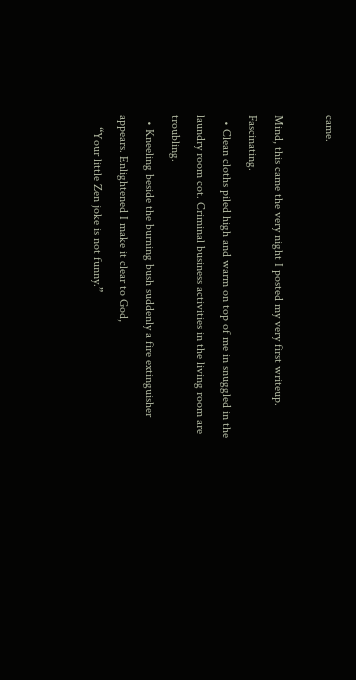came.

Mind, this came the very night I posted my very first writeup. Fascinating.
  • Clean cloths piled high and warm on top of me in snuggled in the laundry room cot. Criminal business activities in the living room are troubling.
  • Kneeling beside the burning bush suddenly a fire extinguisher appears. Enlightened I make it clear to God,
    “Your little Zen joke is not funny.”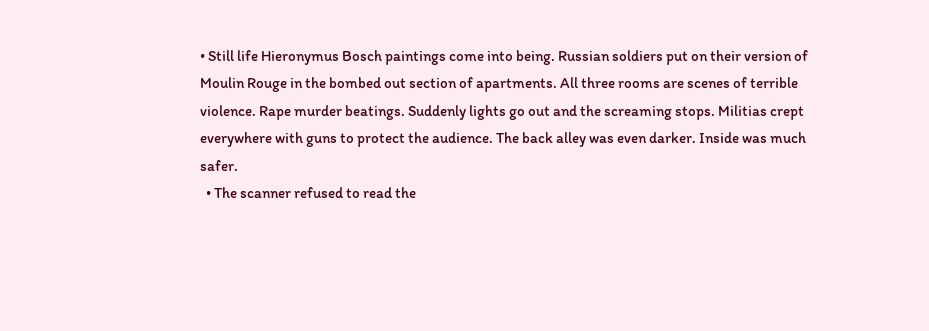• Still life Hieronymus Bosch paintings come into being. Russian soldiers put on their version of Moulin Rouge in the bombed out section of apartments. All three rooms are scenes of terrible violence. Rape murder beatings. Suddenly lights go out and the screaming stops. Militias crept everywhere with guns to protect the audience. The back alley was even darker. Inside was much safer.
  • The scanner refused to read the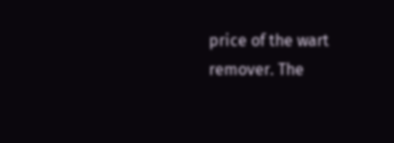price of the wart remover. The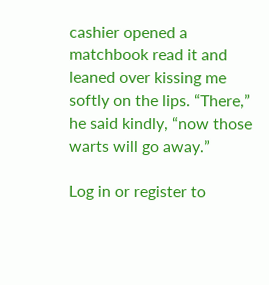cashier opened a matchbook read it and leaned over kissing me softly on the lips. “There,” he said kindly, “now those warts will go away.”

Log in or register to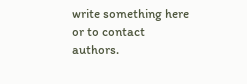write something here or to contact authors.